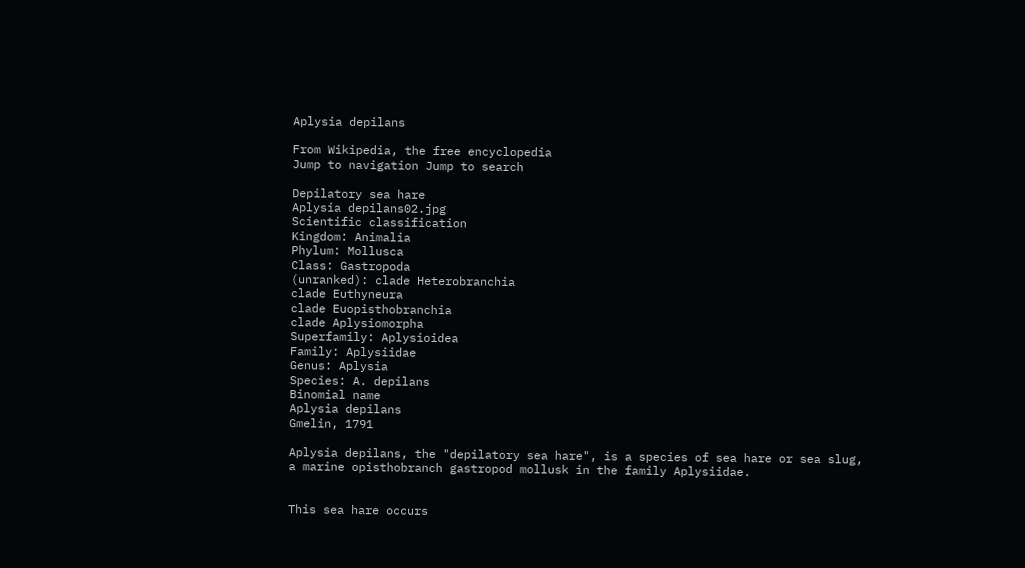Aplysia depilans

From Wikipedia, the free encyclopedia
Jump to navigation Jump to search

Depilatory sea hare
Aplysia depilans02.jpg
Scientific classification
Kingdom: Animalia
Phylum: Mollusca
Class: Gastropoda
(unranked): clade Heterobranchia
clade Euthyneura
clade Euopisthobranchia
clade Aplysiomorpha
Superfamily: Aplysioidea
Family: Aplysiidae
Genus: Aplysia
Species: A. depilans
Binomial name
Aplysia depilans
Gmelin, 1791

Aplysia depilans, the "depilatory sea hare", is a species of sea hare or sea slug, a marine opisthobranch gastropod mollusk in the family Aplysiidae.


This sea hare occurs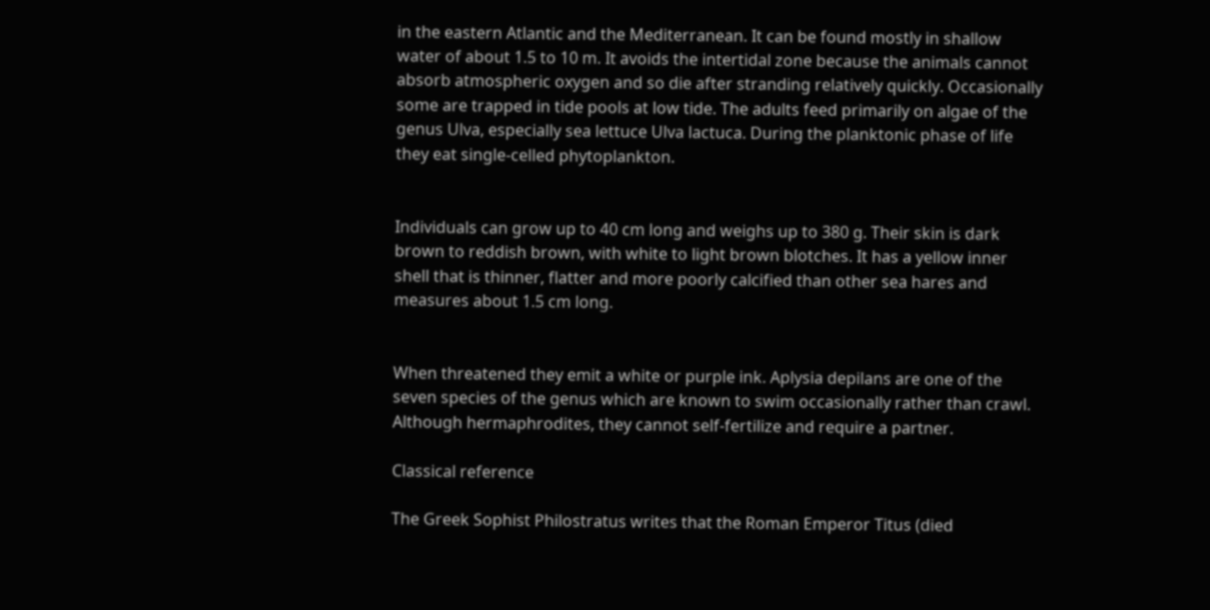in the eastern Atlantic and the Mediterranean. It can be found mostly in shallow water of about 1.5 to 10 m. It avoids the intertidal zone because the animals cannot absorb atmospheric oxygen and so die after stranding relatively quickly. Occasionally some are trapped in tide pools at low tide. The adults feed primarily on algae of the genus Ulva, especially sea lettuce Ulva lactuca. During the planktonic phase of life they eat single-celled phytoplankton.


Individuals can grow up to 40 cm long and weighs up to 380 g. Their skin is dark brown to reddish brown, with white to light brown blotches. It has a yellow inner shell that is thinner, flatter and more poorly calcified than other sea hares and measures about 1.5 cm long.


When threatened they emit a white or purple ink. Aplysia depilans are one of the seven species of the genus which are known to swim occasionally rather than crawl. Although hermaphrodites, they cannot self-fertilize and require a partner.

Classical reference

The Greek Sophist Philostratus writes that the Roman Emperor Titus (died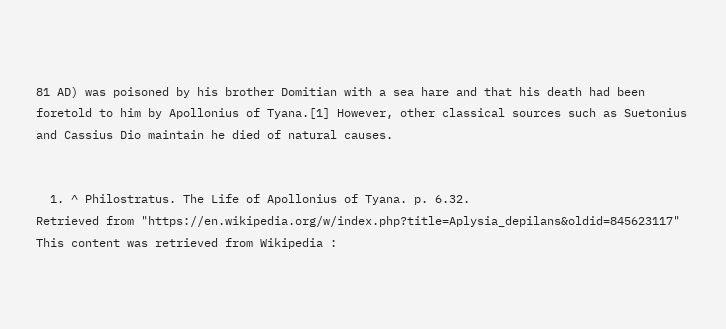81 AD) was poisoned by his brother Domitian with a sea hare and that his death had been foretold to him by Apollonius of Tyana.[1] However, other classical sources such as Suetonius and Cassius Dio maintain he died of natural causes.


  1. ^ Philostratus. The Life of Apollonius of Tyana. p. 6.32.
Retrieved from "https://en.wikipedia.org/w/index.php?title=Aplysia_depilans&oldid=845623117"
This content was retrieved from Wikipedia :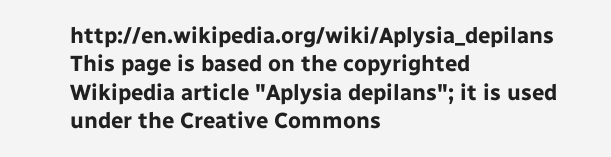http://en.wikipedia.org/wiki/Aplysia_depilans
This page is based on the copyrighted Wikipedia article "Aplysia depilans"; it is used under the Creative Commons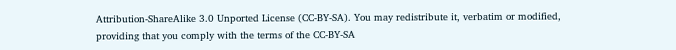Attribution-ShareAlike 3.0 Unported License (CC-BY-SA). You may redistribute it, verbatim or modified, providing that you comply with the terms of the CC-BY-SA